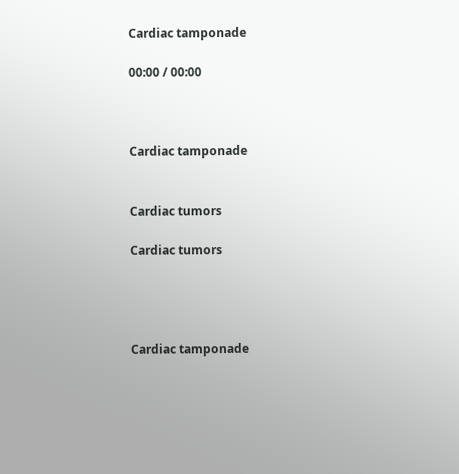Cardiac tamponade

00:00 / 00:00



Cardiac tamponade


Cardiac tumors

Cardiac tumors




Cardiac tamponade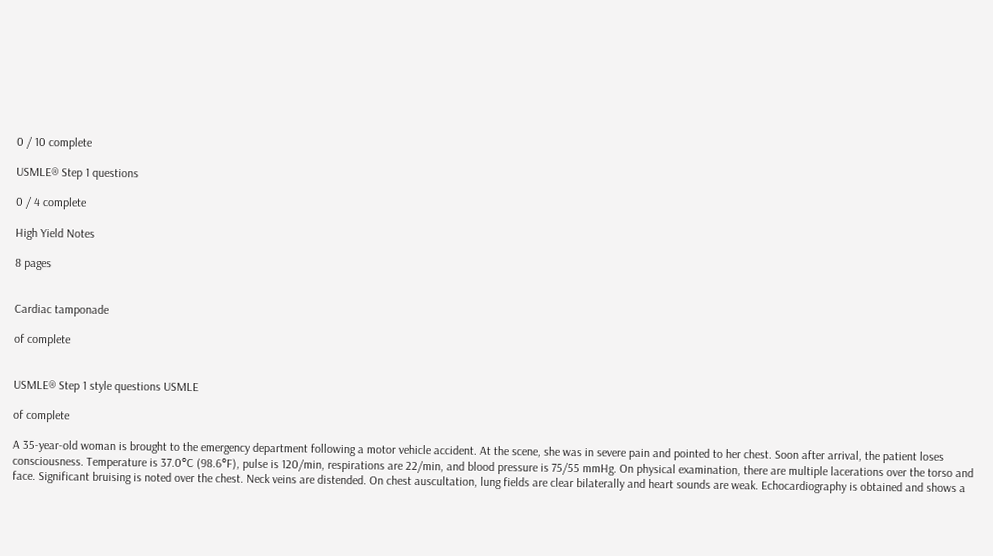0 / 10 complete

USMLE® Step 1 questions

0 / 4 complete

High Yield Notes

8 pages


Cardiac tamponade

of complete


USMLE® Step 1 style questions USMLE

of complete

A 35-year-old woman is brought to the emergency department following a motor vehicle accident. At the scene, she was in severe pain and pointed to her chest. Soon after arrival, the patient loses consciousness. Temperature is 37.0°C (98.6°F), pulse is 120/min, respirations are 22/min, and blood pressure is 75/55 mmHg. On physical examination, there are multiple lacerations over the torso and face. Significant bruising is noted over the chest. Neck veins are distended. On chest auscultation, lung fields are clear bilaterally and heart sounds are weak. Echocardiography is obtained and shows a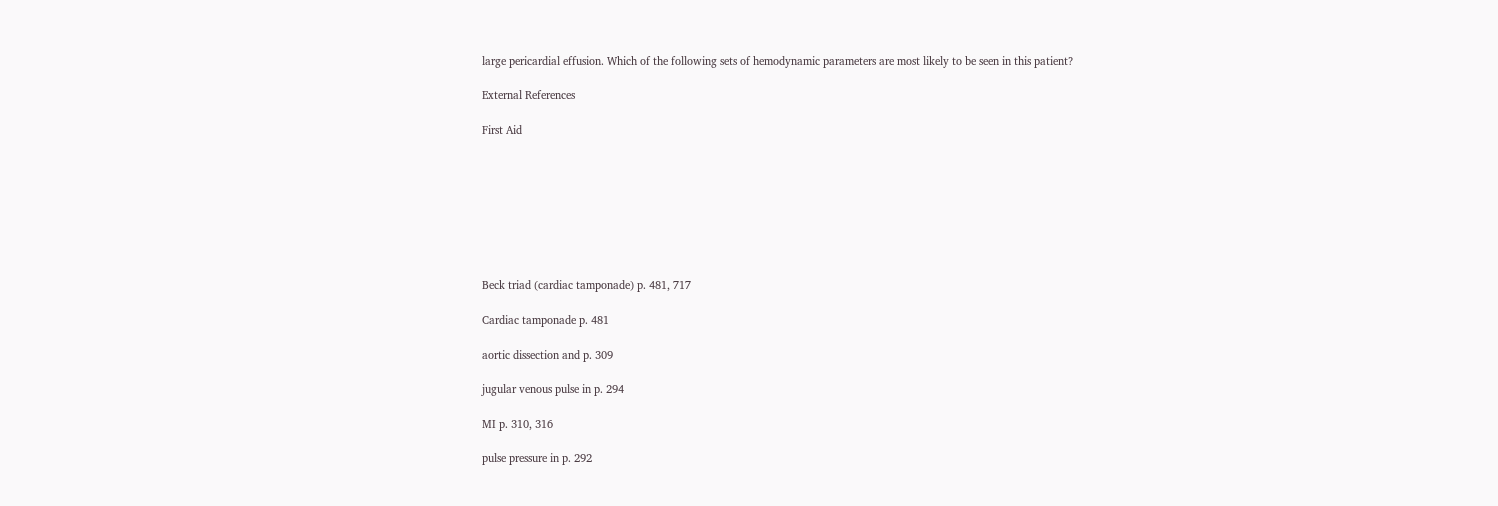large pericardial effusion. Which of the following sets of hemodynamic parameters are most likely to be seen in this patient?

External References

First Aid








Beck triad (cardiac tamponade) p. 481, 717

Cardiac tamponade p. 481

aortic dissection and p. 309

jugular venous pulse in p. 294

MI p. 310, 316

pulse pressure in p. 292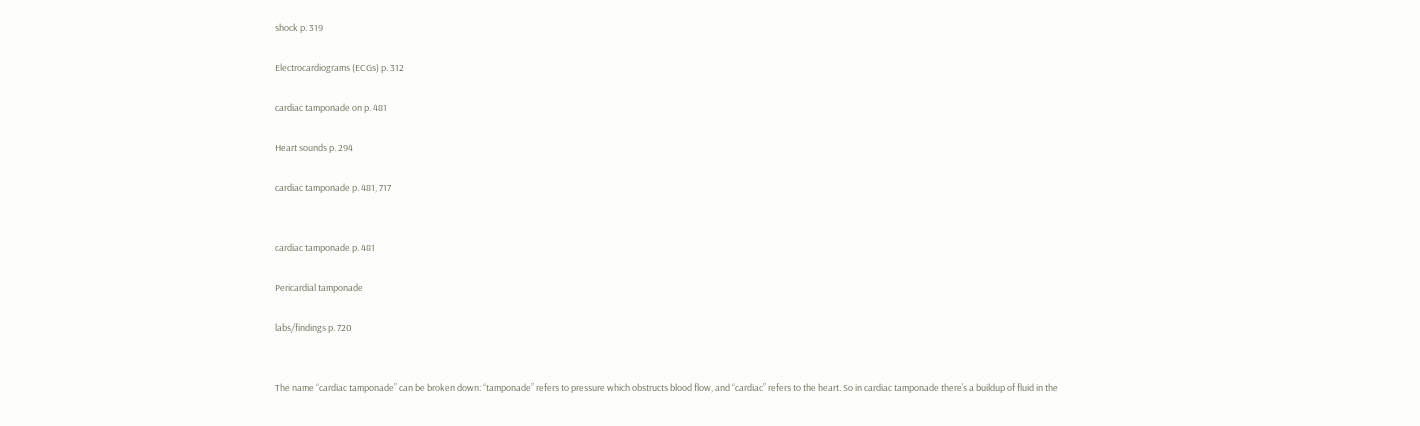shock p. 319

Electrocardiograms (ECGs) p. 312

cardiac tamponade on p. 481

Heart sounds p. 294

cardiac tamponade p. 481, 717


cardiac tamponade p. 481

Pericardial tamponade

labs/findings p. 720


The name “cardiac tamponade” can be broken down: “tamponade” refers to pressure which obstructs blood flow, and “cardiac” refers to the heart. So in cardiac tamponade there’s a buildup of fluid in the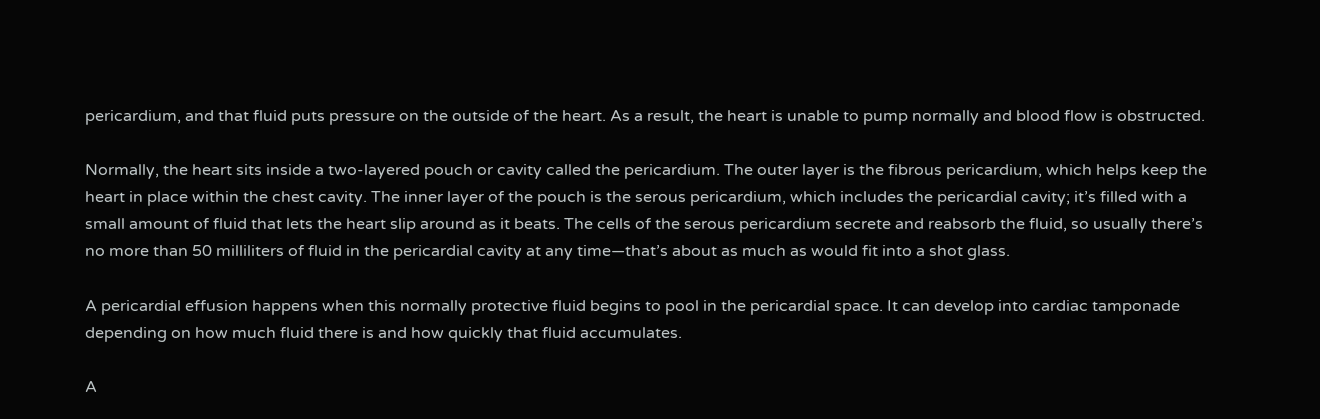pericardium, and that fluid puts pressure on the outside of the heart. As a result, the heart is unable to pump normally and blood flow is obstructed.

Normally, the heart sits inside a two-layered pouch or cavity called the pericardium. The outer layer is the fibrous pericardium, which helps keep the heart in place within the chest cavity. The inner layer of the pouch is the serous pericardium, which includes the pericardial cavity; it’s filled with a small amount of fluid that lets the heart slip around as it beats. The cells of the serous pericardium secrete and reabsorb the fluid, so usually there’s no more than 50 milliliters of fluid in the pericardial cavity at any time—that’s about as much as would fit into a shot glass.

A pericardial effusion happens when this normally protective fluid begins to pool in the pericardial space. It can develop into cardiac tamponade depending on how much fluid there is and how quickly that fluid accumulates.

A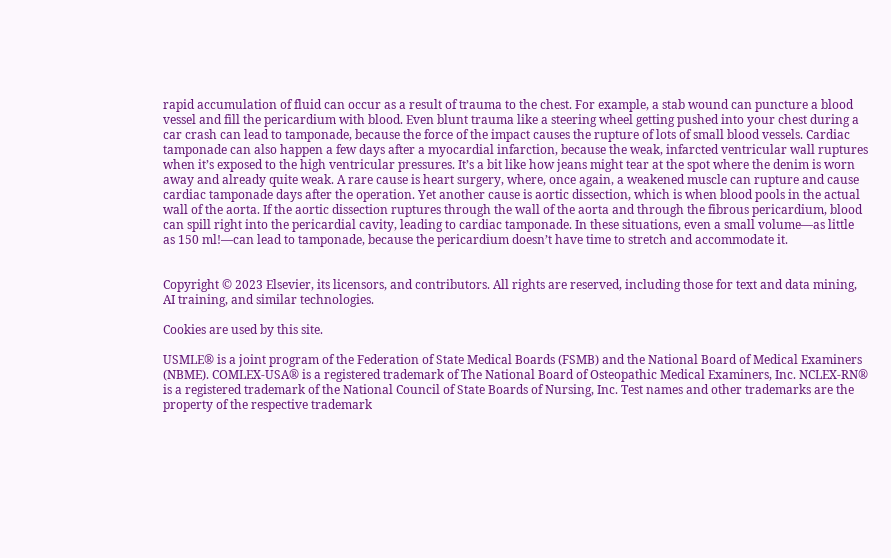rapid accumulation of fluid can occur as a result of trauma to the chest. For example, a stab wound can puncture a blood vessel and fill the pericardium with blood. Even blunt trauma like a steering wheel getting pushed into your chest during a car crash can lead to tamponade, because the force of the impact causes the rupture of lots of small blood vessels. Cardiac tamponade can also happen a few days after a myocardial infarction, because the weak, infarcted ventricular wall ruptures when it’s exposed to the high ventricular pressures. It’s a bit like how jeans might tear at the spot where the denim is worn away and already quite weak. A rare cause is heart surgery, where, once again, a weakened muscle can rupture and cause cardiac tamponade days after the operation. Yet another cause is aortic dissection, which is when blood pools in the actual wall of the aorta. If the aortic dissection ruptures through the wall of the aorta and through the fibrous pericardium, blood can spill right into the pericardial cavity, leading to cardiac tamponade. In these situations, even a small volume—as little as 150 ml!—can lead to tamponade, because the pericardium doesn’t have time to stretch and accommodate it.


Copyright © 2023 Elsevier, its licensors, and contributors. All rights are reserved, including those for text and data mining, AI training, and similar technologies.

Cookies are used by this site.

USMLE® is a joint program of the Federation of State Medical Boards (FSMB) and the National Board of Medical Examiners (NBME). COMLEX-USA® is a registered trademark of The National Board of Osteopathic Medical Examiners, Inc. NCLEX-RN® is a registered trademark of the National Council of State Boards of Nursing, Inc. Test names and other trademarks are the property of the respective trademark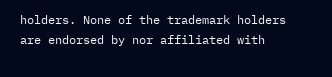holders. None of the trademark holders are endorsed by nor affiliated with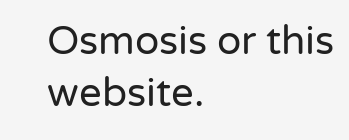Osmosis or this website.